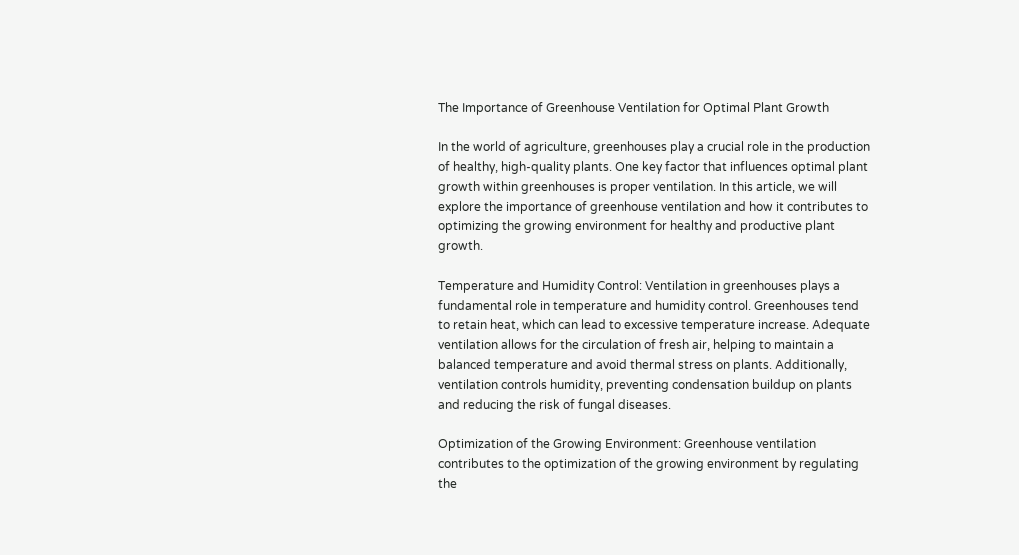The Importance of Greenhouse Ventilation for Optimal Plant Growth

In the world of agriculture, greenhouses play a crucial role in the production of healthy, high-quality plants. One key factor that influences optimal plant growth within greenhouses is proper ventilation. In this article, we will explore the importance of greenhouse ventilation and how it contributes to optimizing the growing environment for healthy and productive plant growth.

Temperature and Humidity Control: Ventilation in greenhouses plays a fundamental role in temperature and humidity control. Greenhouses tend to retain heat, which can lead to excessive temperature increase. Adequate ventilation allows for the circulation of fresh air, helping to maintain a balanced temperature and avoid thermal stress on plants. Additionally, ventilation controls humidity, preventing condensation buildup on plants and reducing the risk of fungal diseases.

Optimization of the Growing Environment: Greenhouse ventilation contributes to the optimization of the growing environment by regulating the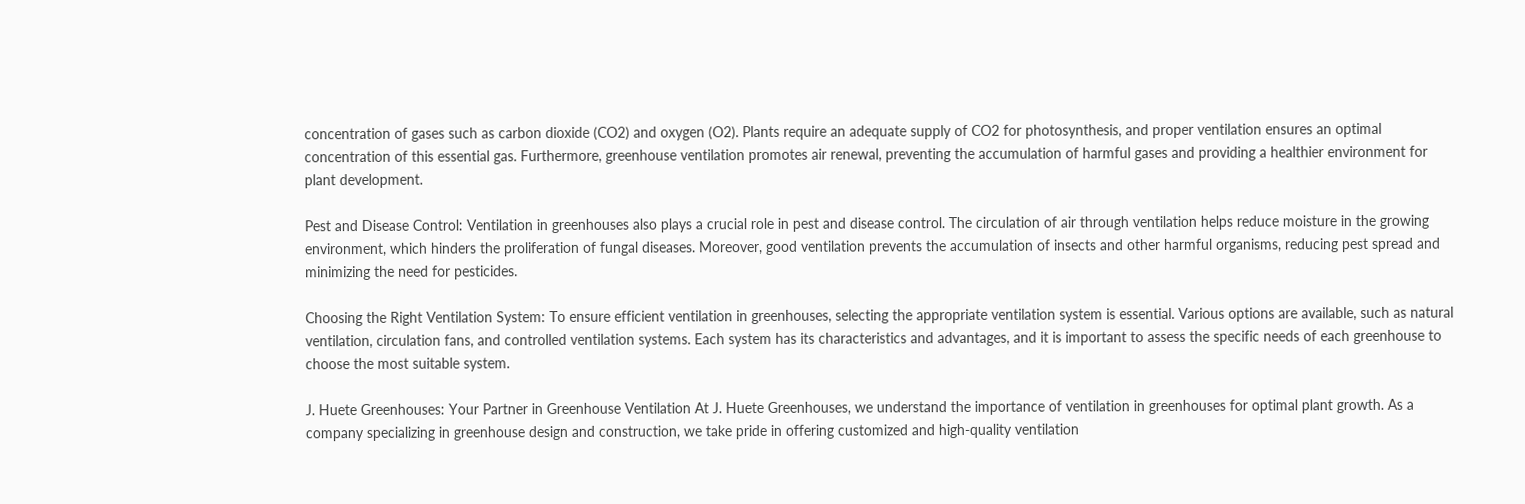concentration of gases such as carbon dioxide (CO2) and oxygen (O2). Plants require an adequate supply of CO2 for photosynthesis, and proper ventilation ensures an optimal concentration of this essential gas. Furthermore, greenhouse ventilation promotes air renewal, preventing the accumulation of harmful gases and providing a healthier environment for plant development.

Pest and Disease Control: Ventilation in greenhouses also plays a crucial role in pest and disease control. The circulation of air through ventilation helps reduce moisture in the growing environment, which hinders the proliferation of fungal diseases. Moreover, good ventilation prevents the accumulation of insects and other harmful organisms, reducing pest spread and minimizing the need for pesticides.

Choosing the Right Ventilation System: To ensure efficient ventilation in greenhouses, selecting the appropriate ventilation system is essential. Various options are available, such as natural ventilation, circulation fans, and controlled ventilation systems. Each system has its characteristics and advantages, and it is important to assess the specific needs of each greenhouse to choose the most suitable system.

J. Huete Greenhouses: Your Partner in Greenhouse Ventilation At J. Huete Greenhouses, we understand the importance of ventilation in greenhouses for optimal plant growth. As a company specializing in greenhouse design and construction, we take pride in offering customized and high-quality ventilation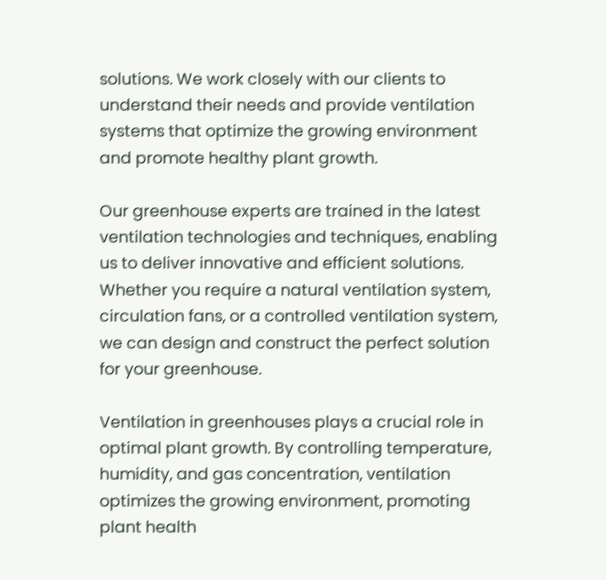solutions. We work closely with our clients to understand their needs and provide ventilation systems that optimize the growing environment and promote healthy plant growth.

Our greenhouse experts are trained in the latest ventilation technologies and techniques, enabling us to deliver innovative and efficient solutions. Whether you require a natural ventilation system, circulation fans, or a controlled ventilation system, we can design and construct the perfect solution for your greenhouse.

Ventilation in greenhouses plays a crucial role in optimal plant growth. By controlling temperature, humidity, and gas concentration, ventilation optimizes the growing environment, promoting plant health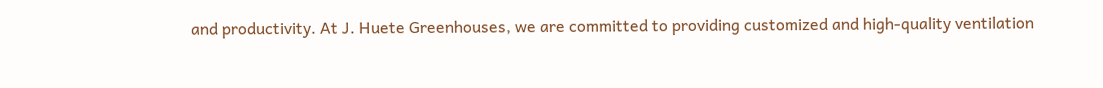and productivity. At J. Huete Greenhouses, we are committed to providing customized and high-quality ventilation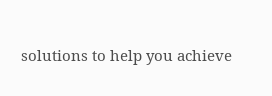solutions to help you achieve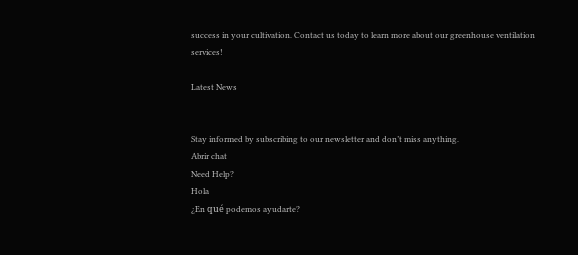success in your cultivation. Contact us today to learn more about our greenhouse ventilation services!

Latest News


Stay informed by subscribing to our newsletter and don’t miss anything.
Abrir chat
Need Help?
Hola
¿En qué podemos ayudarte?